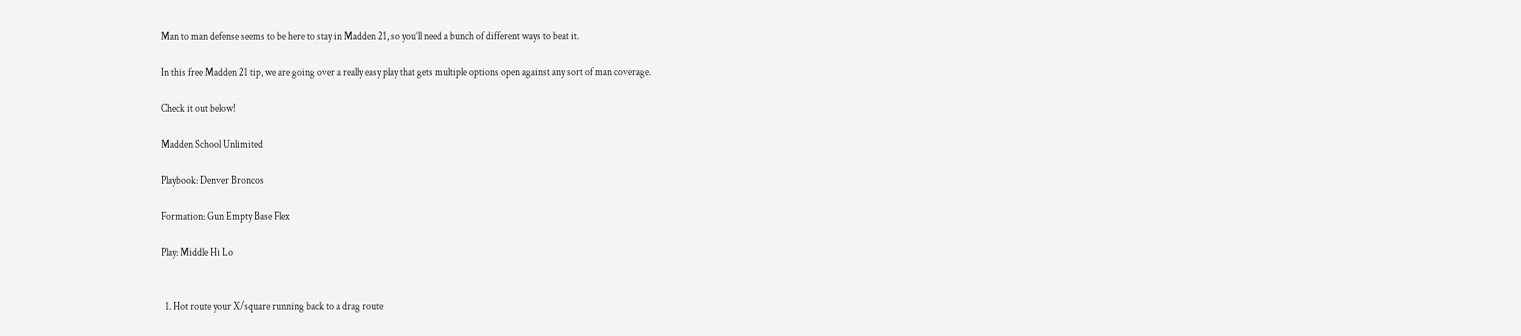Man to man defense seems to be here to stay in Madden 21, so you’ll need a bunch of different ways to beat it.

In this free Madden 21 tip, we are going over a really easy play that gets multiple options open against any sort of man coverage.

Check it out below!

Madden School Unlimited

Playbook: Denver Broncos

Formation: Gun Empty Base Flex

Play: Middle Hi Lo


  1. Hot route your X/square running back to a drag route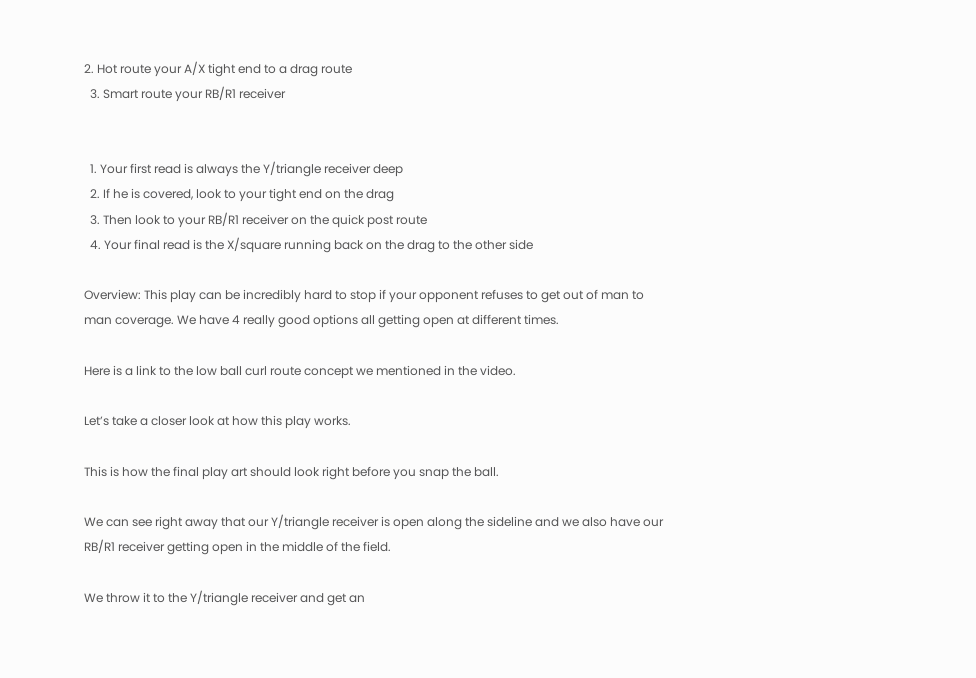2. Hot route your A/X tight end to a drag route
  3. Smart route your RB/R1 receiver


  1. Your first read is always the Y/triangle receiver deep
  2. If he is covered, look to your tight end on the drag
  3. Then look to your RB/R1 receiver on the quick post route
  4. Your final read is the X/square running back on the drag to the other side

Overview: This play can be incredibly hard to stop if your opponent refuses to get out of man to man coverage. We have 4 really good options all getting open at different times.

Here is a link to the low ball curl route concept we mentioned in the video.

Let’s take a closer look at how this play works.

This is how the final play art should look right before you snap the ball.

We can see right away that our Y/triangle receiver is open along the sideline and we also have our RB/R1 receiver getting open in the middle of the field.

We throw it to the Y/triangle receiver and get an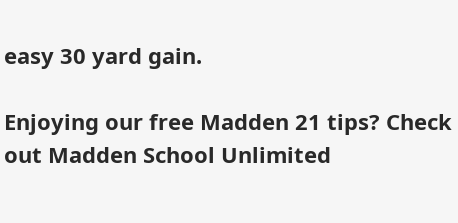easy 30 yard gain.

Enjoying our free Madden 21 tips? Check out Madden School Unlimited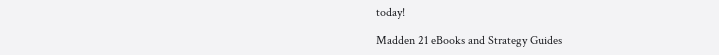today!

Madden 21 eBooks and Strategy Guides